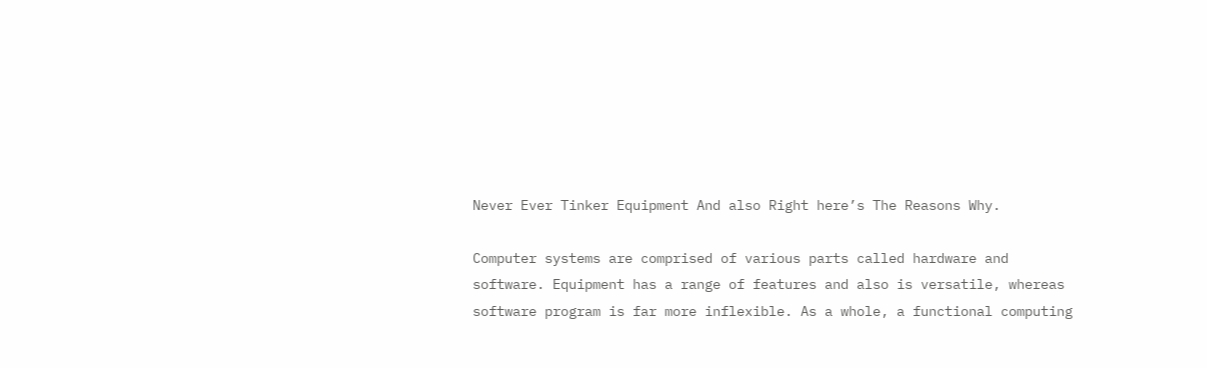Never Ever Tinker Equipment And also Right here’s The Reasons Why.

Computer systems are comprised of various parts called hardware and software. Equipment has a range of features and also is versatile, whereas software program is far more inflexible. As a whole, a functional computing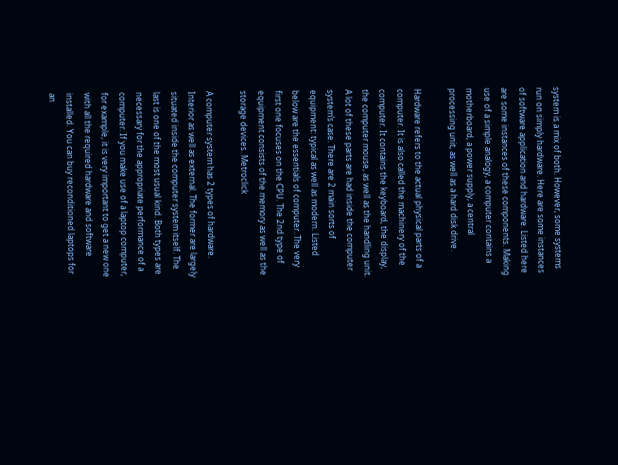system is a mix of both. However, some systems run on simply hardware. Here are some instances of software application and hardware. Listed here are some instances of these components. Making use of a simple analogy, a computer contains a motherboard, a power supply, a central processing unit, as well as a hard disk drive.

Hardware refers to the actual physical parts of a computer. It is also called the machinery of the computer. It contains the keyboard, the display, the computer mouse, as well as the handling unit. A lot of these parts are had inside the computer system’s case. There are 2 main sorts of equipment: typical as well as modern. Listed below are the essentials of computer. The very first one focuses on the CPU. The 2nd type of equipment consists of the memory as well as the storage devices. Metroclick

A computer system has 2 types of hardware. Interior as well as external. The former are largely situated inside the computer system itself. The last is one of the most usual kind. Both types are necessary for the appropriate performance of a computer. If you make use of a laptop computer, for example, it is very important to get a new one with all the required hardware and software installed. You can buy reconditioned laptops for an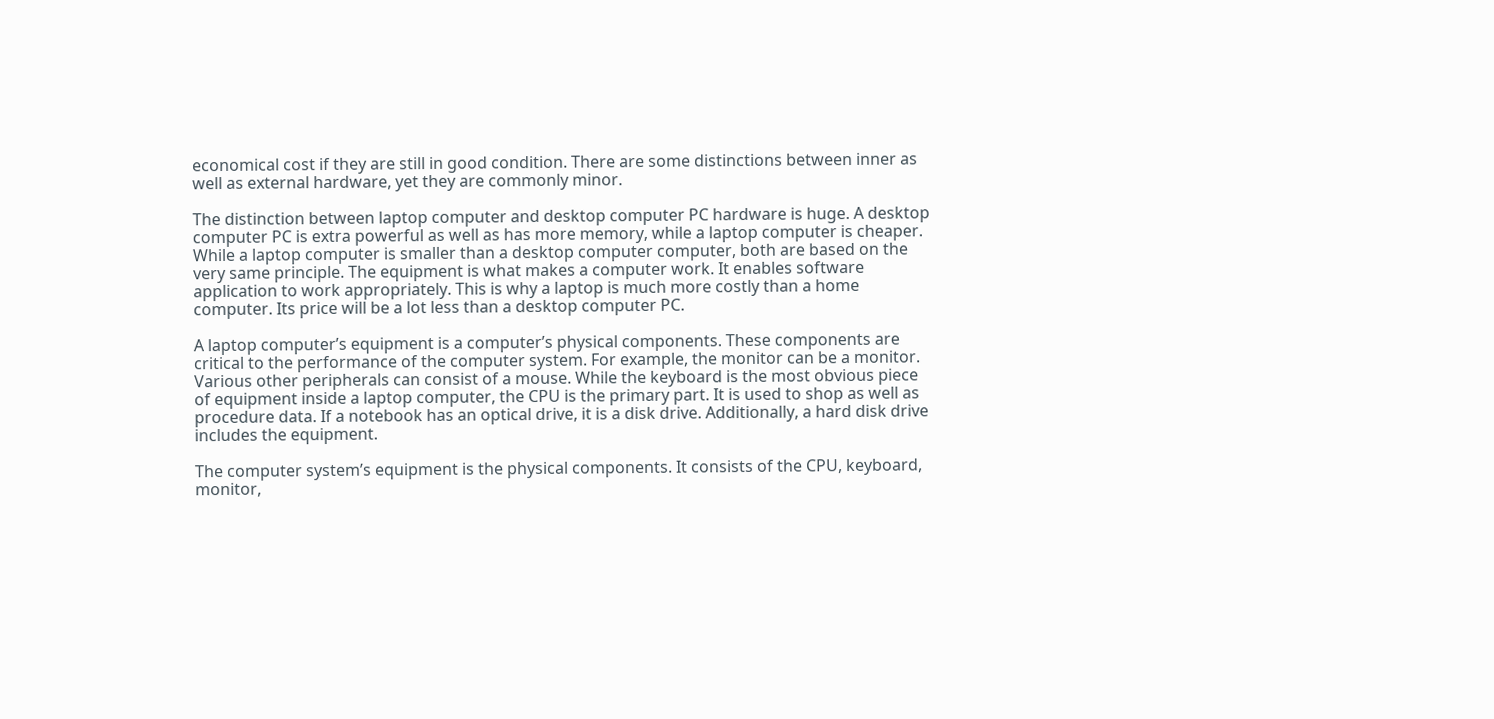economical cost if they are still in good condition. There are some distinctions between inner as well as external hardware, yet they are commonly minor.

The distinction between laptop computer and desktop computer PC hardware is huge. A desktop computer PC is extra powerful as well as has more memory, while a laptop computer is cheaper. While a laptop computer is smaller than a desktop computer computer, both are based on the very same principle. The equipment is what makes a computer work. It enables software application to work appropriately. This is why a laptop is much more costly than a home computer. Its price will be a lot less than a desktop computer PC.

A laptop computer’s equipment is a computer’s physical components. These components are critical to the performance of the computer system. For example, the monitor can be a monitor. Various other peripherals can consist of a mouse. While the keyboard is the most obvious piece of equipment inside a laptop computer, the CPU is the primary part. It is used to shop as well as procedure data. If a notebook has an optical drive, it is a disk drive. Additionally, a hard disk drive includes the equipment.

The computer system’s equipment is the physical components. It consists of the CPU, keyboard, monitor,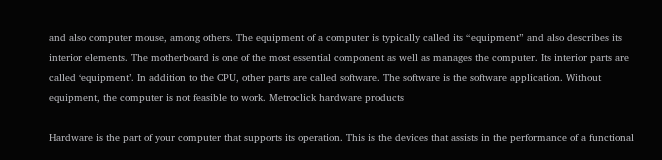and also computer mouse, among others. The equipment of a computer is typically called its “equipment” and also describes its interior elements. The motherboard is one of the most essential component as well as manages the computer. Its interior parts are called ‘equipment’. In addition to the CPU, other parts are called software. The software is the software application. Without equipment, the computer is not feasible to work. Metroclick hardware products

Hardware is the part of your computer that supports its operation. This is the devices that assists in the performance of a functional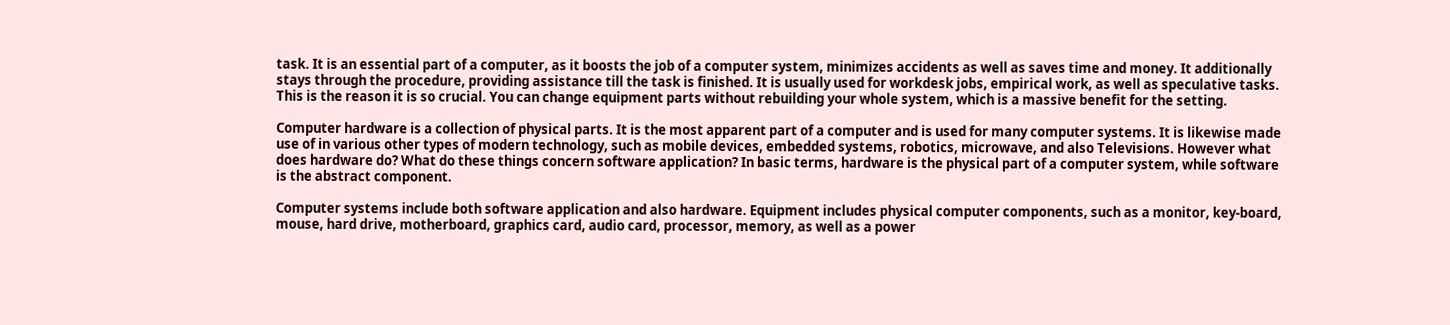task. It is an essential part of a computer, as it boosts the job of a computer system, minimizes accidents as well as saves time and money. It additionally stays through the procedure, providing assistance till the task is finished. It is usually used for workdesk jobs, empirical work, as well as speculative tasks. This is the reason it is so crucial. You can change equipment parts without rebuilding your whole system, which is a massive benefit for the setting.

Computer hardware is a collection of physical parts. It is the most apparent part of a computer and is used for many computer systems. It is likewise made use of in various other types of modern technology, such as mobile devices, embedded systems, robotics, microwave, and also Televisions. However what does hardware do? What do these things concern software application? In basic terms, hardware is the physical part of a computer system, while software is the abstract component.

Computer systems include both software application and also hardware. Equipment includes physical computer components, such as a monitor, key-board, mouse, hard drive, motherboard, graphics card, audio card, processor, memory, as well as a power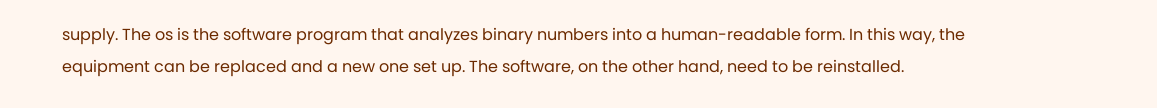supply. The os is the software program that analyzes binary numbers into a human-readable form. In this way, the equipment can be replaced and a new one set up. The software, on the other hand, need to be reinstalled.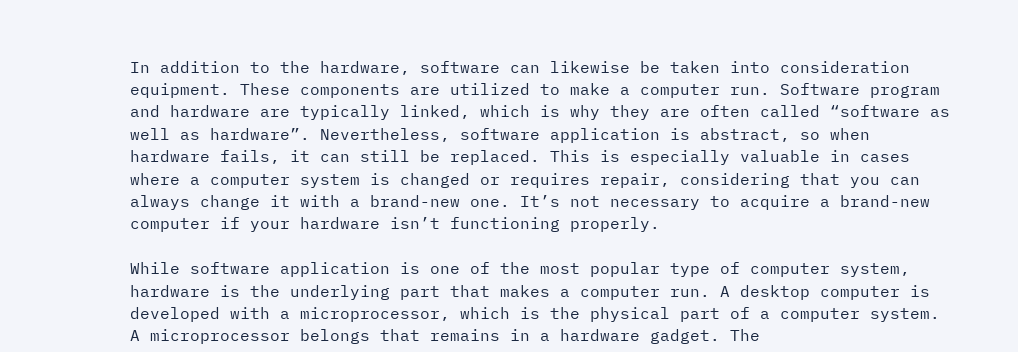In addition to the hardware, software can likewise be taken into consideration equipment. These components are utilized to make a computer run. Software program and hardware are typically linked, which is why they are often called “software as well as hardware”. Nevertheless, software application is abstract, so when hardware fails, it can still be replaced. This is especially valuable in cases where a computer system is changed or requires repair, considering that you can always change it with a brand-new one. It’s not necessary to acquire a brand-new computer if your hardware isn’t functioning properly.

While software application is one of the most popular type of computer system, hardware is the underlying part that makes a computer run. A desktop computer is developed with a microprocessor, which is the physical part of a computer system. A microprocessor belongs that remains in a hardware gadget. The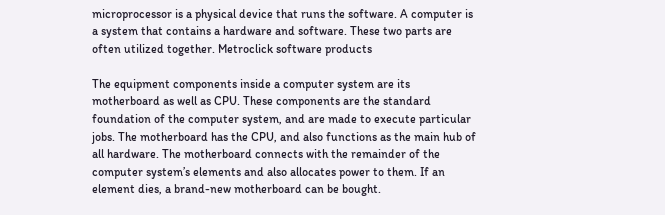microprocessor is a physical device that runs the software. A computer is a system that contains a hardware and software. These two parts are often utilized together. Metroclick software products

The equipment components inside a computer system are its motherboard as well as CPU. These components are the standard foundation of the computer system, and are made to execute particular jobs. The motherboard has the CPU, and also functions as the main hub of all hardware. The motherboard connects with the remainder of the computer system’s elements and also allocates power to them. If an element dies, a brand-new motherboard can be bought.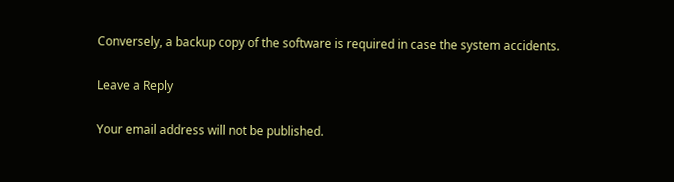Conversely, a backup copy of the software is required in case the system accidents.

Leave a Reply

Your email address will not be published.